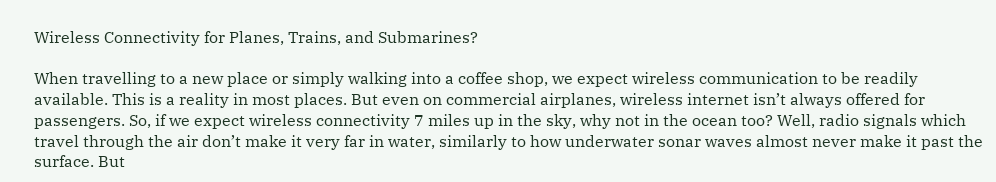Wireless Connectivity for Planes, Trains, and Submarines?

When travelling to a new place or simply walking into a coffee shop, we expect wireless communication to be readily available. This is a reality in most places. But even on commercial airplanes, wireless internet isn’t always offered for passengers. So, if we expect wireless connectivity 7 miles up in the sky, why not in the ocean too? Well, radio signals which travel through the air don’t make it very far in water, similarly to how underwater sonar waves almost never make it past the surface. But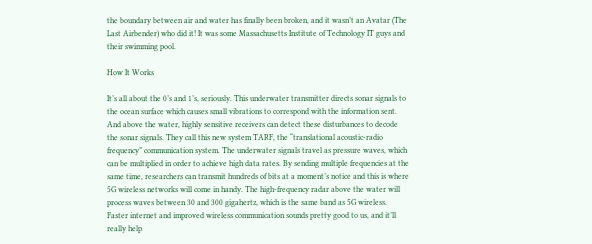the boundary between air and water has finally been broken, and it wasn’t an Avatar (The Last Airbender) who did it! It was some Massachusetts Institute of Technology IT guys and their swimming pool.

How It Works

It’s all about the 0’s and 1’s, seriously. This underwater transmitter directs sonar signals to the ocean surface which causes small vibrations to correspond with the information sent. And above the water, highly sensitive receivers can detect these disturbances to decode the sonar signals. They call this new system TARF, the “translational acoustic-radio frequency” communication system. The underwater signals travel as pressure waves, which can be multiplied in order to achieve high data rates. By sending multiple frequencies at the same time, researchers can transmit hundreds of bits at a moment’s notice and this is where 5G wireless networks will come in handy. The high-frequency radar above the water will process waves between 30 and 300 gigahertz, which is the same band as 5G wireless. Faster internet and improved wireless communication sounds pretty good to us, and it’ll really help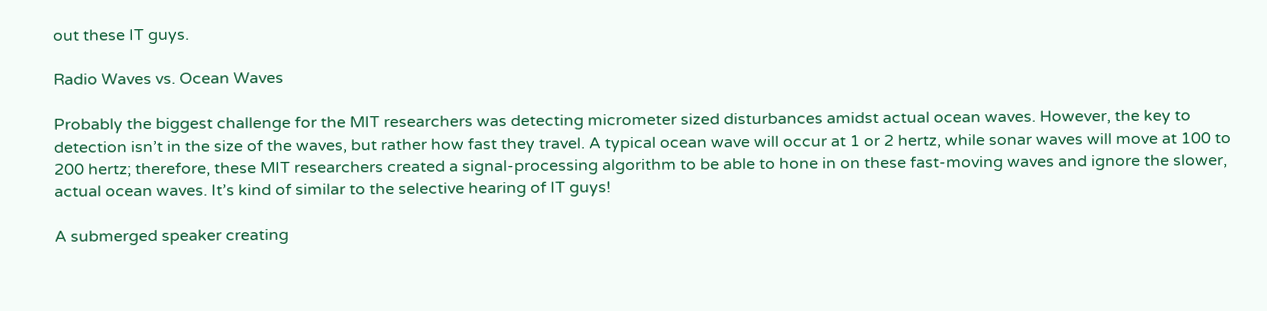out these IT guys.

Radio Waves vs. Ocean Waves

Probably the biggest challenge for the MIT researchers was detecting micrometer sized disturbances amidst actual ocean waves. However, the key to detection isn’t in the size of the waves, but rather how fast they travel. A typical ocean wave will occur at 1 or 2 hertz, while sonar waves will move at 100 to 200 hertz; therefore, these MIT researchers created a signal-processing algorithm to be able to hone in on these fast-moving waves and ignore the slower, actual ocean waves. It’s kind of similar to the selective hearing of IT guys!

A submerged speaker creating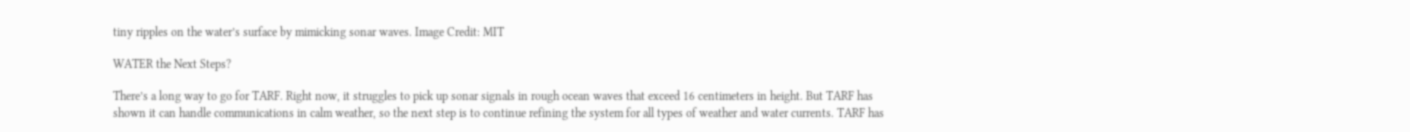tiny ripples on the water’s surface by mimicking sonar waves. Image Credit: MIT

WATER the Next Steps?

There’s a long way to go for TARF. Right now, it struggles to pick up sonar signals in rough ocean waves that exceed 16 centimeters in height. But TARF has shown it can handle communications in calm weather, so the next step is to continue refining the system for all types of weather and water currents. TARF has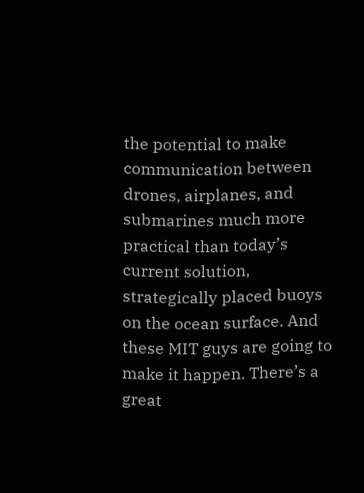the potential to make communication between drones, airplanes, and submarines much more practical than today’s current solution, strategically placed buoys on the ocean surface. And these MIT guys are going to make it happen. There’s a great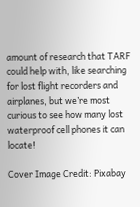amount of research that TARF could help with, like searching for lost flight recorders and airplanes, but we’re most curious to see how many lost waterproof cell phones it can locate!

Cover Image Credit: Pixabay